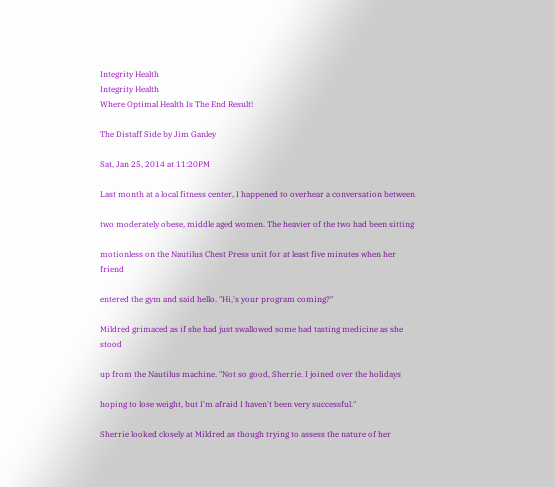Integrity Health
Integrity Health
Where Optimal Health Is The End Result!

The Distaff Side by Jim Ganley

Sat, Jan 25, 2014 at 11:20PM

Last month at a local fitness center, I happened to overhear a conversation between

two moderately obese, middle aged women. The heavier of the two had been sitting

motionless on the Nautilus Chest Press unit for at least five minutes when her friend

entered the gym and said hello. "Hi,'s your program coming?"

Mildred grimaced as if she had just swallowed some bad tasting medicine as she stood

up from the Nautilus machine. "Not so good, Sherrie. I joined over the holidays

hoping to lose weight, but I'm afraid I haven't been very successful."

Sherrie looked closely at Mildred as though trying to assess the nature of her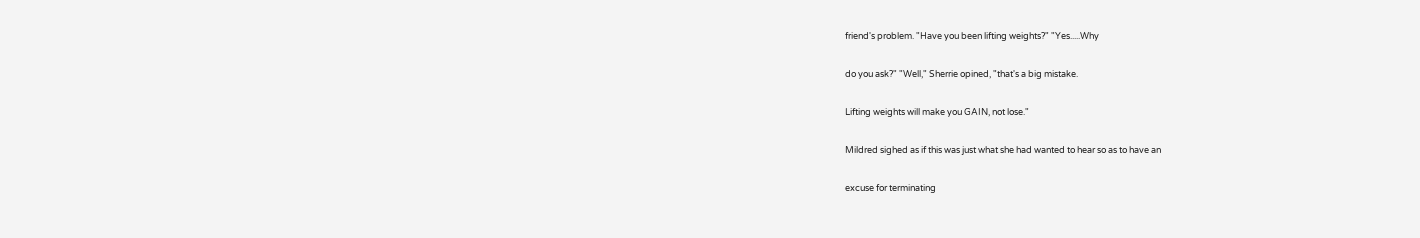friend's problem. "Have you been lifting weights?" "Yes.....Why

do you ask?" "Well," Sherrie opined, "that's a big mistake.

Lifting weights will make you GAIN, not lose."

Mildred sighed as if this was just what she had wanted to hear so as to have an

excuse for terminating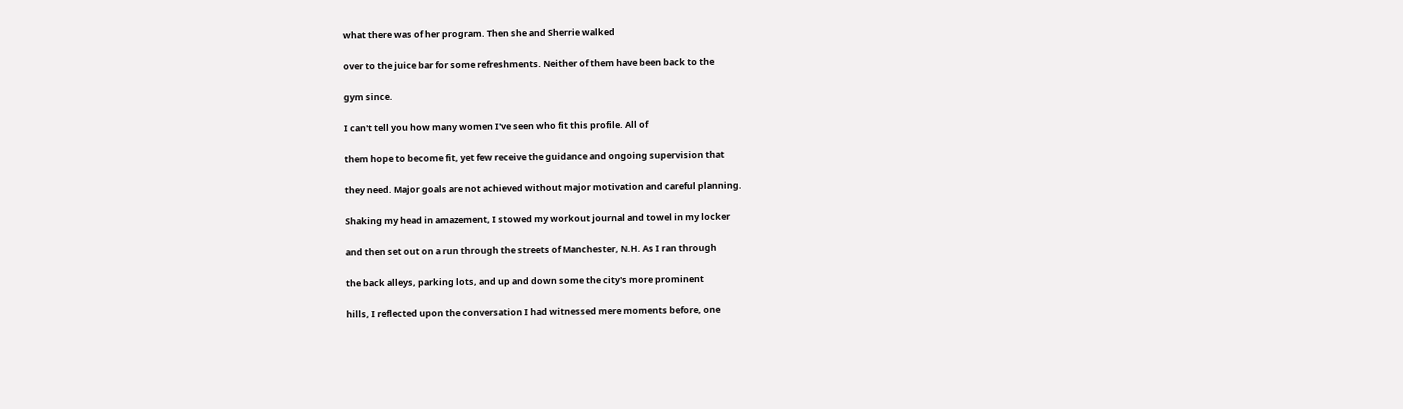what there was of her program. Then she and Sherrie walked

over to the juice bar for some refreshments. Neither of them have been back to the

gym since.

I can't tell you how many women I've seen who fit this profile. All of

them hope to become fit, yet few receive the guidance and ongoing supervision that

they need. Major goals are not achieved without major motivation and careful planning.

Shaking my head in amazement, I stowed my workout journal and towel in my locker

and then set out on a run through the streets of Manchester, N.H. As I ran through

the back alleys, parking lots, and up and down some the city's more prominent

hills, I reflected upon the conversation I had witnessed mere moments before, one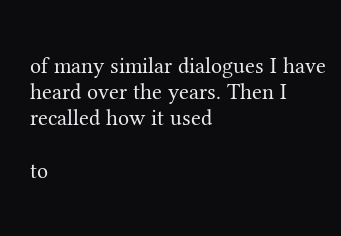of many similar dialogues I have heard over the years. Then I recalled how it used

to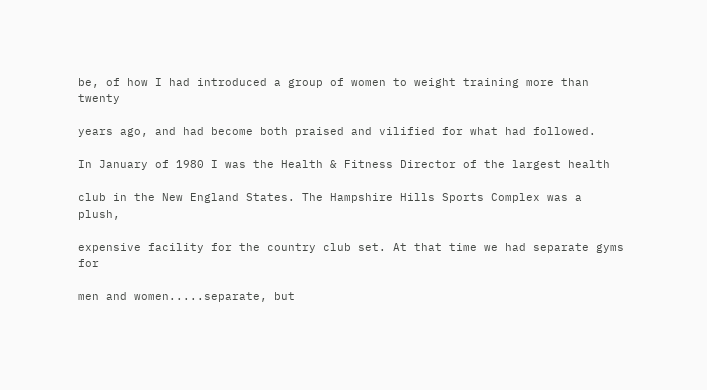be, of how I had introduced a group of women to weight training more than twenty

years ago, and had become both praised and vilified for what had followed.

In January of 1980 I was the Health & Fitness Director of the largest health

club in the New England States. The Hampshire Hills Sports Complex was a plush,

expensive facility for the country club set. At that time we had separate gyms for

men and women.....separate, but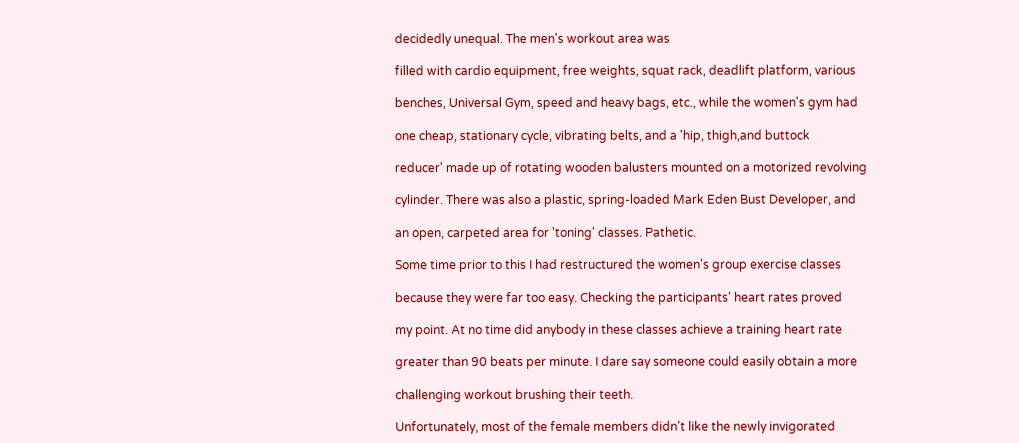decidedly unequal. The men's workout area was

filled with cardio equipment, free weights, squat rack, deadlift platform, various

benches, Universal Gym, speed and heavy bags, etc., while the women's gym had

one cheap, stationary cycle, vibrating belts, and a 'hip, thigh,and buttock

reducer' made up of rotating wooden balusters mounted on a motorized revolving

cylinder. There was also a plastic, spring-loaded Mark Eden Bust Developer, and

an open, carpeted area for 'toning' classes. Pathetic.

Some time prior to this I had restructured the women's group exercise classes

because they were far too easy. Checking the participants' heart rates proved

my point. At no time did anybody in these classes achieve a training heart rate

greater than 90 beats per minute. I dare say someone could easily obtain a more

challenging workout brushing their teeth.

Unfortunately, most of the female members didn't like the newly invigorated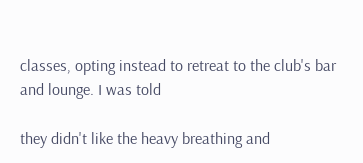classes, opting instead to retreat to the club's bar and lounge. I was told

they didn't like the heavy breathing and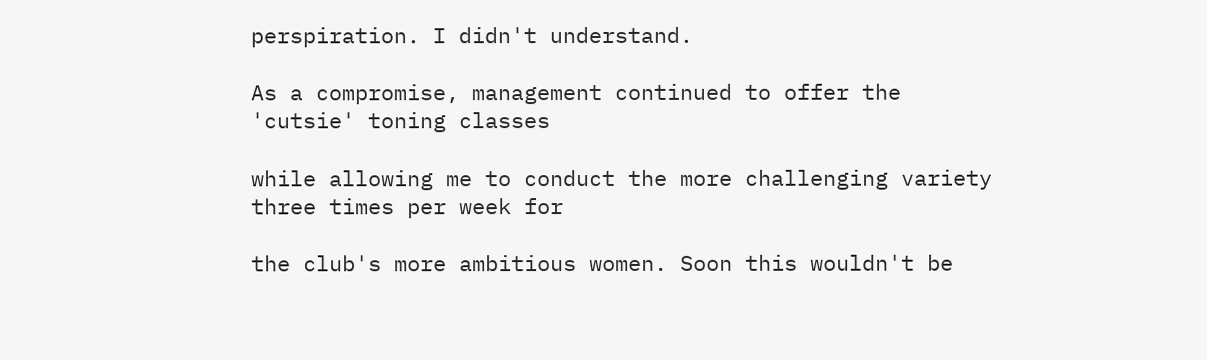perspiration. I didn't understand.

As a compromise, management continued to offer the 'cutsie' toning classes

while allowing me to conduct the more challenging variety three times per week for

the club's more ambitious women. Soon this wouldn't be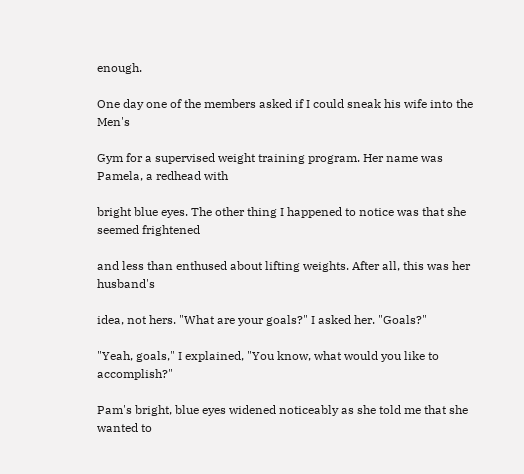enough.

One day one of the members asked if I could sneak his wife into the Men's

Gym for a supervised weight training program. Her name was Pamela, a redhead with

bright blue eyes. The other thing I happened to notice was that she seemed frightened

and less than enthused about lifting weights. After all, this was her husband's

idea, not hers. "What are your goals?" I asked her. "Goals?"

"Yeah, goals," I explained, "You know, what would you like to accomplish?"

Pam's bright, blue eyes widened noticeably as she told me that she wanted to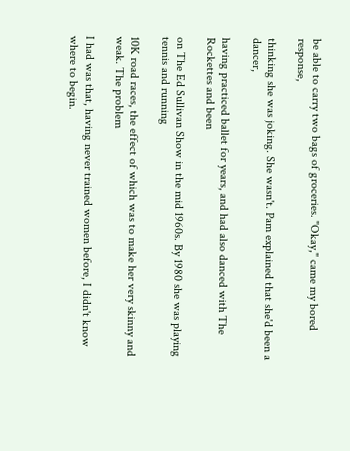be able to carry two bags of groceries. "Okay," came my bored response,

thinking she was joking. She wasn't. Pam explained that she'd been a dancer,

having practiced ballet for years, and had also danced with The Rockettes and been

on The Ed Sullivan Show in the mid 1960s. By 1980 she was playing tennis and running

10K road races, the effect of which was to make her very skinny and weak. The problem

I had was that, having never trained women before, I didn't know where to begin.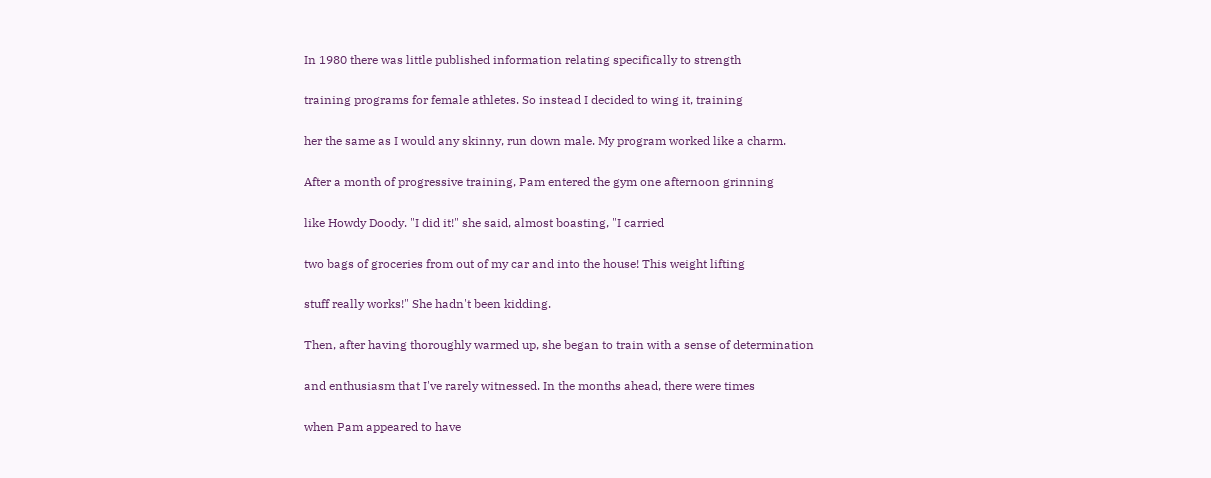In 1980 there was little published information relating specifically to strength

training programs for female athletes. So instead I decided to wing it, training

her the same as I would any skinny, run down male. My program worked like a charm.

After a month of progressive training, Pam entered the gym one afternoon grinning

like Howdy Doody. "I did it!" she said, almost boasting, "I carried

two bags of groceries from out of my car and into the house! This weight lifting

stuff really works!" She hadn't been kidding.

Then, after having thoroughly warmed up, she began to train with a sense of determination

and enthusiasm that I've rarely witnessed. In the months ahead, there were times

when Pam appeared to have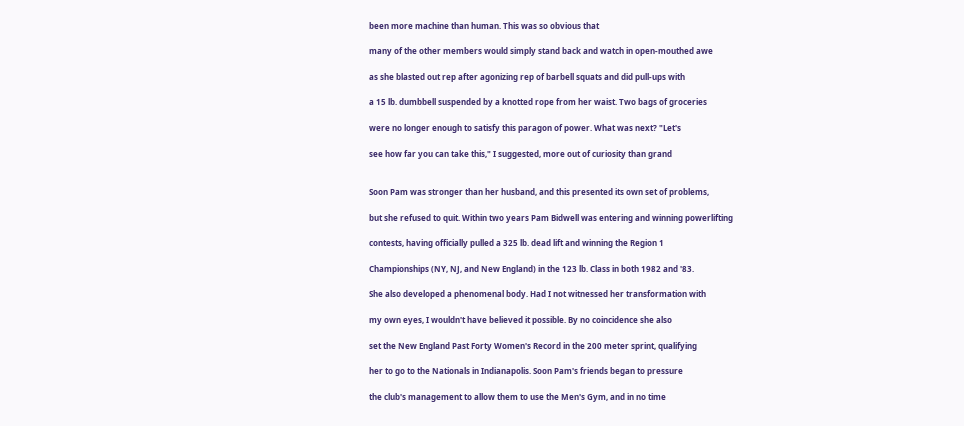been more machine than human. This was so obvious that

many of the other members would simply stand back and watch in open-mouthed awe

as she blasted out rep after agonizing rep of barbell squats and did pull-ups with

a 15 lb. dumbbell suspended by a knotted rope from her waist. Two bags of groceries

were no longer enough to satisfy this paragon of power. What was next? "Let's

see how far you can take this," I suggested, more out of curiosity than grand


Soon Pam was stronger than her husband, and this presented its own set of problems,

but she refused to quit. Within two years Pam Bidwell was entering and winning powerlifting

contests, having officially pulled a 325 lb. dead lift and winning the Region 1

Championships (NY, NJ, and New England) in the 123 lb. Class in both 1982 and '83.

She also developed a phenomenal body. Had I not witnessed her transformation with

my own eyes, I wouldn't have believed it possible. By no coincidence she also

set the New England Past Forty Women's Record in the 200 meter sprint, qualifying

her to go to the Nationals in Indianapolis. Soon Pam's friends began to pressure

the club's management to allow them to use the Men's Gym, and in no time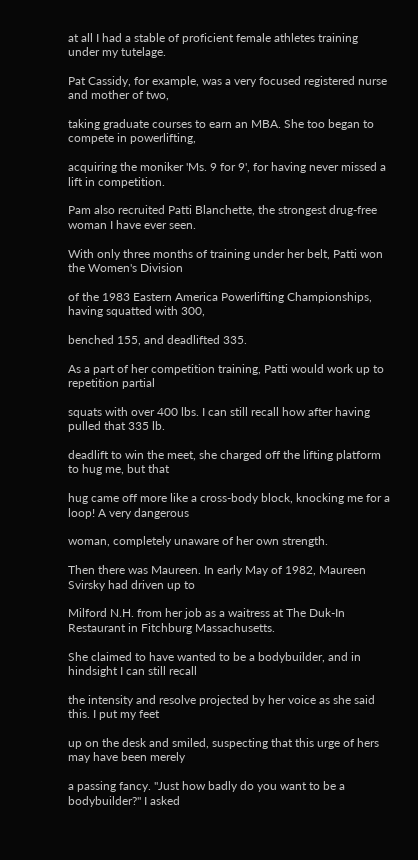at all I had a stable of proficient female athletes training under my tutelage.

Pat Cassidy, for example, was a very focused registered nurse and mother of two,

taking graduate courses to earn an MBA. She too began to compete in powerlifting,

acquiring the moniker 'Ms. 9 for 9', for having never missed a lift in competition.

Pam also recruited Patti Blanchette, the strongest drug-free woman I have ever seen.

With only three months of training under her belt, Patti won the Women's Division

of the 1983 Eastern America Powerlifting Championships, having squatted with 300,

benched 155, and deadlifted 335.

As a part of her competition training, Patti would work up to repetition partial

squats with over 400 lbs. I can still recall how after having pulled that 335 lb.

deadlift to win the meet, she charged off the lifting platform to hug me, but that

hug came off more like a cross-body block, knocking me for a loop! A very dangerous

woman, completely unaware of her own strength.

Then there was Maureen. In early May of 1982, Maureen Svirsky had driven up to

Milford N.H. from her job as a waitress at The Duk-In Restaurant in Fitchburg Massachusetts.

She claimed to have wanted to be a bodybuilder, and in hindsight I can still recall

the intensity and resolve projected by her voice as she said this. I put my feet

up on the desk and smiled, suspecting that this urge of hers may have been merely

a passing fancy. "Just how badly do you want to be a bodybuilder?" I asked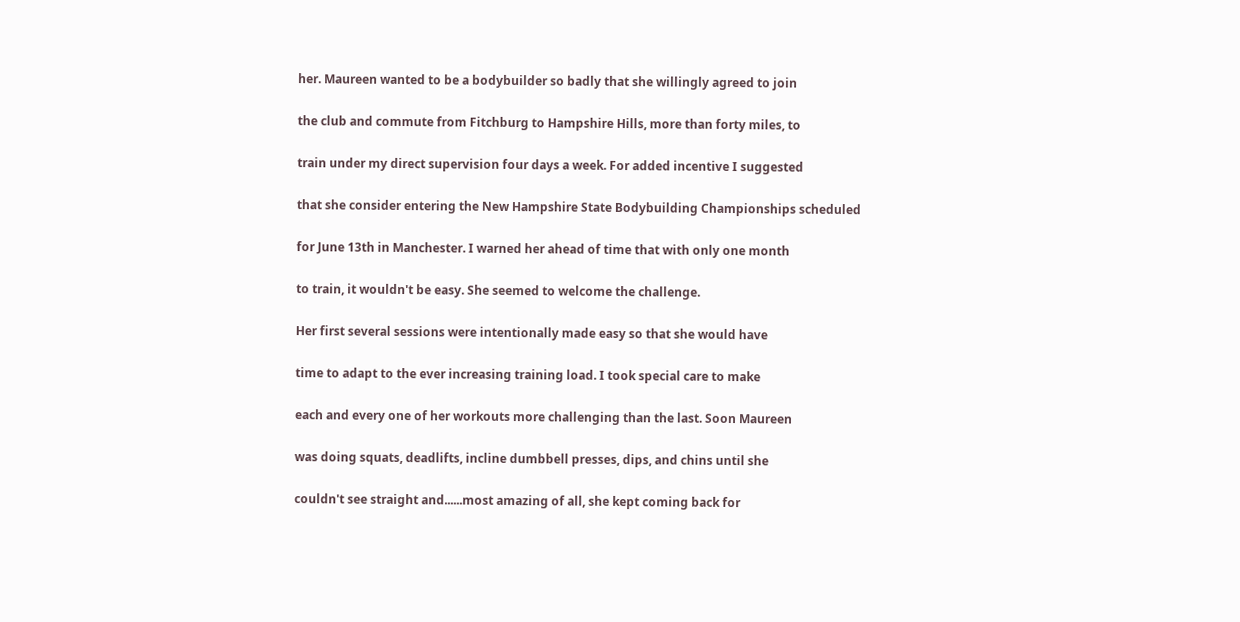her. Maureen wanted to be a bodybuilder so badly that she willingly agreed to join

the club and commute from Fitchburg to Hampshire Hills, more than forty miles, to

train under my direct supervision four days a week. For added incentive I suggested

that she consider entering the New Hampshire State Bodybuilding Championships scheduled

for June 13th in Manchester. I warned her ahead of time that with only one month

to train, it wouldn't be easy. She seemed to welcome the challenge.

Her first several sessions were intentionally made easy so that she would have

time to adapt to the ever increasing training load. I took special care to make

each and every one of her workouts more challenging than the last. Soon Maureen

was doing squats, deadlifts, incline dumbbell presses, dips, and chins until she

couldn't see straight and......most amazing of all, she kept coming back for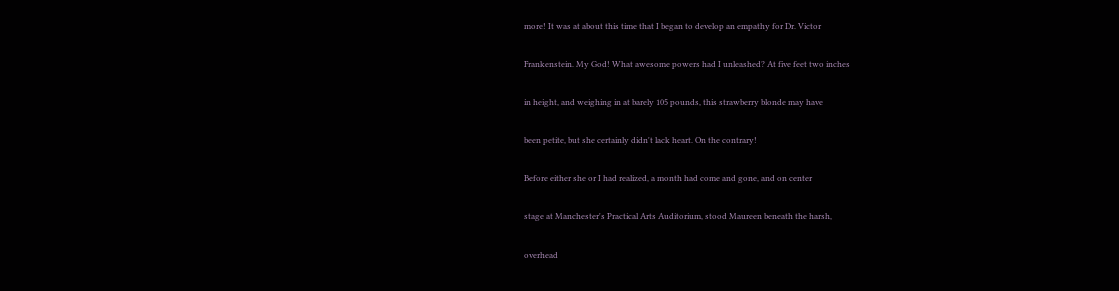more! It was at about this time that I began to develop an empathy for Dr. Victor

Frankenstein. My God! What awesome powers had I unleashed? At five feet two inches

in height, and weighing in at barely 105 pounds, this strawberry blonde may have

been petite, but she certainly didn't lack heart. On the contrary!

Before either she or I had realized, a month had come and gone, and on center

stage at Manchester's Practical Arts Auditorium, stood Maureen beneath the harsh,

overhead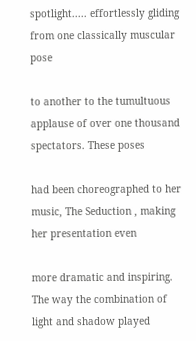spotlight..... effortlessly gliding from one classically muscular pose

to another to the tumultuous applause of over one thousand spectators. These poses

had been choreographed to her music, The Seduction , making her presentation even

more dramatic and inspiring. The way the combination of light and shadow played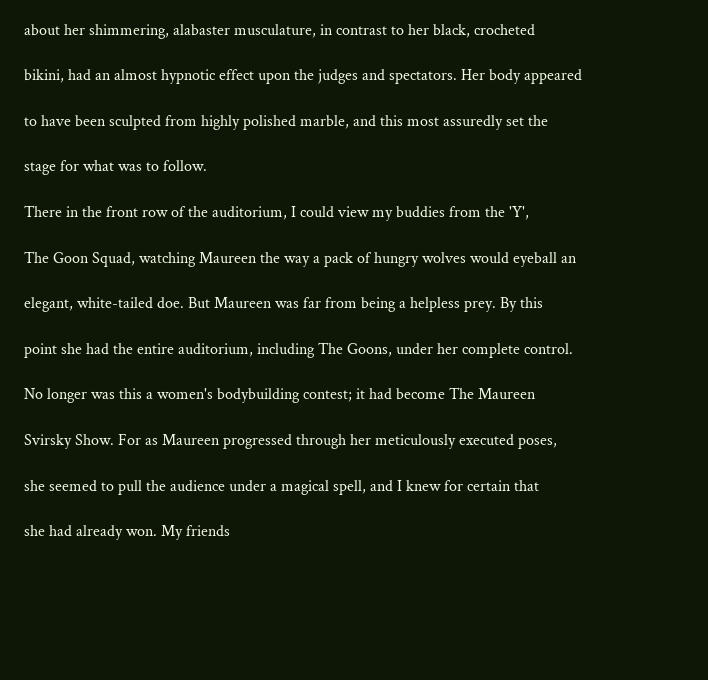about her shimmering, alabaster musculature, in contrast to her black, crocheted

bikini, had an almost hypnotic effect upon the judges and spectators. Her body appeared

to have been sculpted from highly polished marble, and this most assuredly set the

stage for what was to follow.

There in the front row of the auditorium, I could view my buddies from the 'Y',

The Goon Squad, watching Maureen the way a pack of hungry wolves would eyeball an

elegant, white-tailed doe. But Maureen was far from being a helpless prey. By this

point she had the entire auditorium, including The Goons, under her complete control.

No longer was this a women's bodybuilding contest; it had become The Maureen

Svirsky Show. For as Maureen progressed through her meticulously executed poses,

she seemed to pull the audience under a magical spell, and I knew for certain that

she had already won. My friends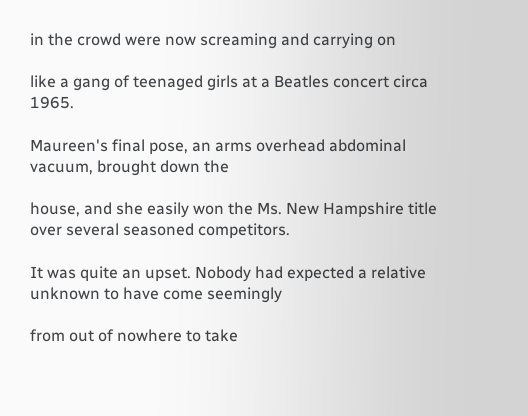in the crowd were now screaming and carrying on

like a gang of teenaged girls at a Beatles concert circa 1965.

Maureen's final pose, an arms overhead abdominal vacuum, brought down the

house, and she easily won the Ms. New Hampshire title over several seasoned competitors.

It was quite an upset. Nobody had expected a relative unknown to have come seemingly

from out of nowhere to take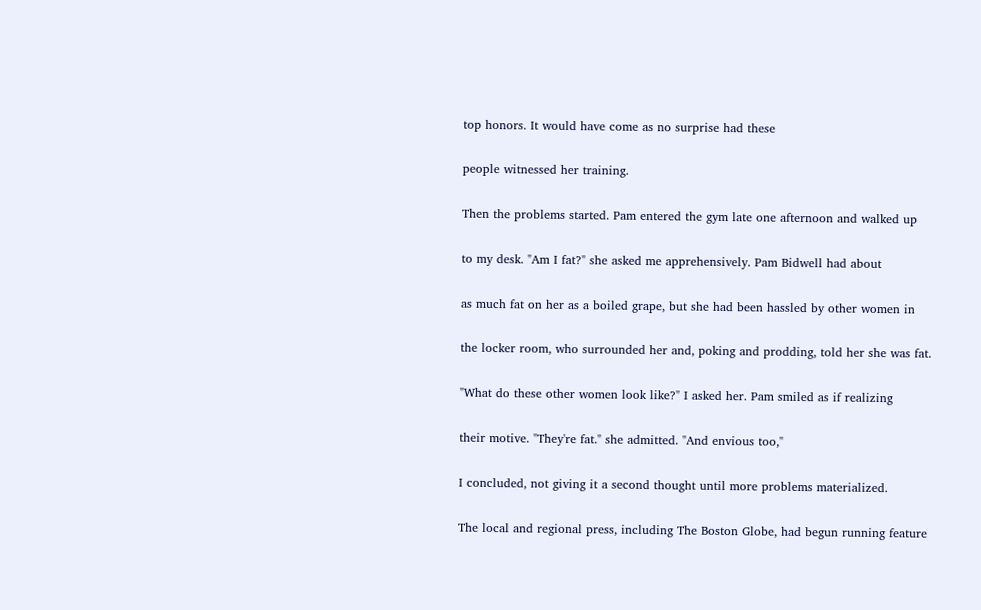top honors. It would have come as no surprise had these

people witnessed her training.

Then the problems started. Pam entered the gym late one afternoon and walked up

to my desk. "Am I fat?" she asked me apprehensively. Pam Bidwell had about

as much fat on her as a boiled grape, but she had been hassled by other women in

the locker room, who surrounded her and, poking and prodding, told her she was fat.

"What do these other women look like?" I asked her. Pam smiled as if realizing

their motive. "They're fat." she admitted. "And envious too,"

I concluded, not giving it a second thought until more problems materialized.

The local and regional press, including The Boston Globe, had begun running feature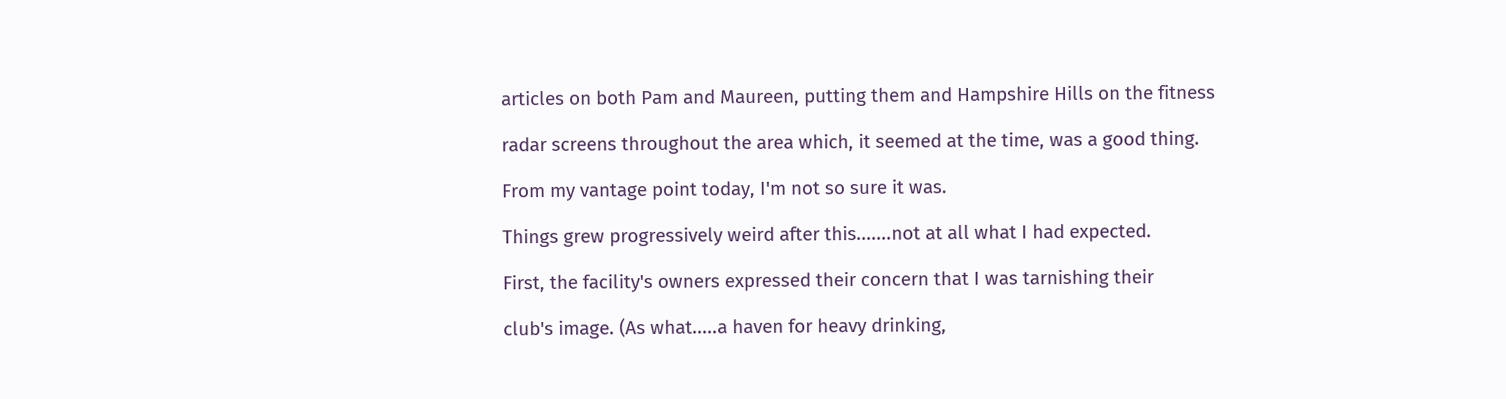articles on both Pam and Maureen, putting them and Hampshire Hills on the fitness

radar screens throughout the area which, it seemed at the time, was a good thing.

From my vantage point today, I'm not so sure it was.

Things grew progressively weird after this.......not at all what I had expected.

First, the facility's owners expressed their concern that I was tarnishing their

club's image. (As what.....a haven for heavy drinking,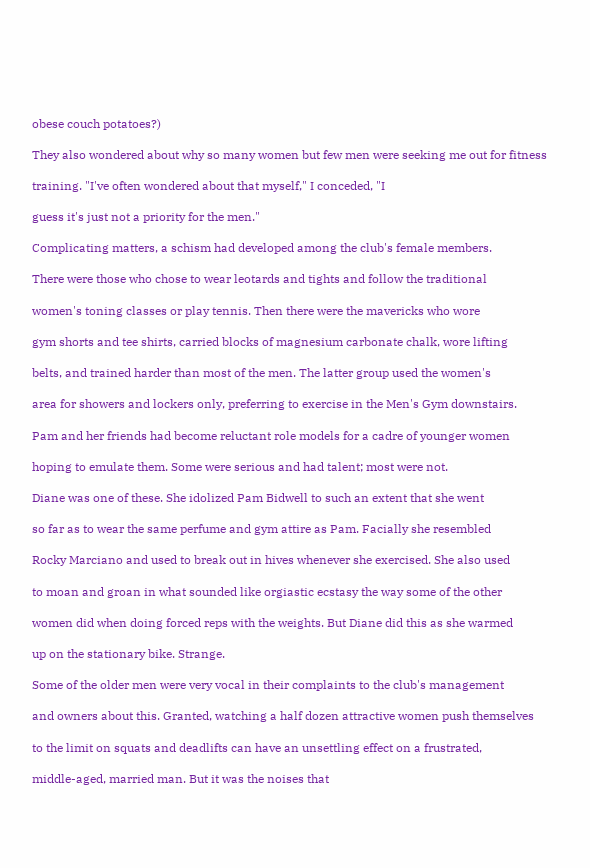obese couch potatoes?)

They also wondered about why so many women but few men were seeking me out for fitness

training. "I've often wondered about that myself," I conceded, "I

guess it's just not a priority for the men."

Complicating matters, a schism had developed among the club's female members.

There were those who chose to wear leotards and tights and follow the traditional

women's toning classes or play tennis. Then there were the mavericks who wore

gym shorts and tee shirts, carried blocks of magnesium carbonate chalk, wore lifting

belts, and trained harder than most of the men. The latter group used the women's

area for showers and lockers only, preferring to exercise in the Men's Gym downstairs.

Pam and her friends had become reluctant role models for a cadre of younger women

hoping to emulate them. Some were serious and had talent; most were not.

Diane was one of these. She idolized Pam Bidwell to such an extent that she went

so far as to wear the same perfume and gym attire as Pam. Facially she resembled

Rocky Marciano and used to break out in hives whenever she exercised. She also used

to moan and groan in what sounded like orgiastic ecstasy the way some of the other

women did when doing forced reps with the weights. But Diane did this as she warmed

up on the stationary bike. Strange.

Some of the older men were very vocal in their complaints to the club's management

and owners about this. Granted, watching a half dozen attractive women push themselves

to the limit on squats and deadlifts can have an unsettling effect on a frustrated,

middle-aged, married man. But it was the noises that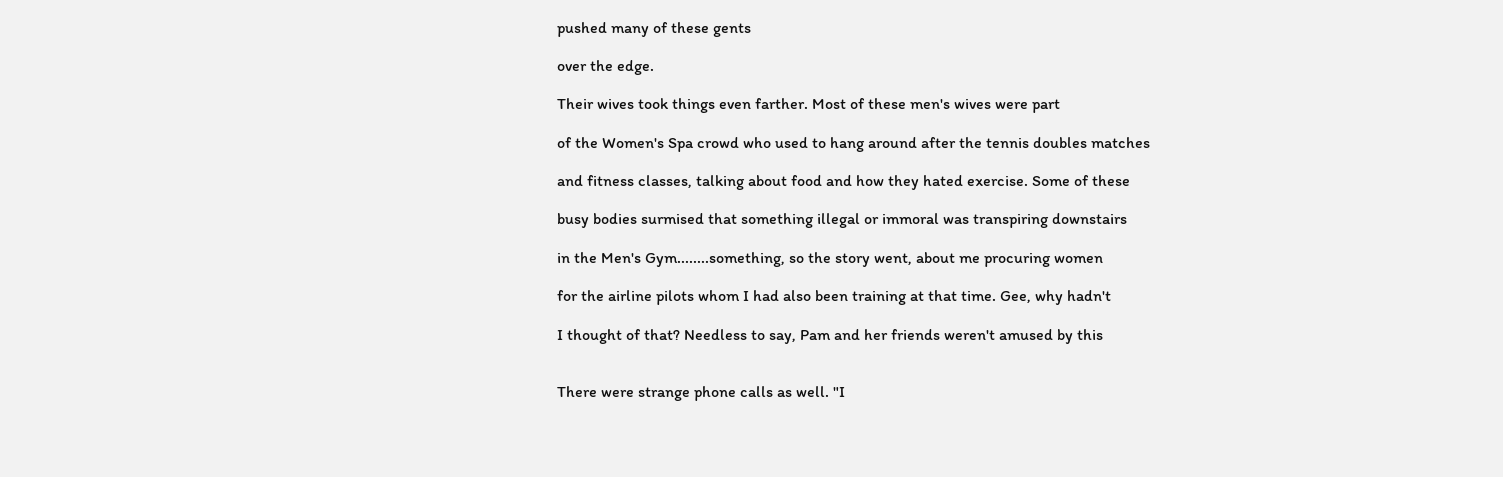pushed many of these gents

over the edge.

Their wives took things even farther. Most of these men's wives were part

of the Women's Spa crowd who used to hang around after the tennis doubles matches

and fitness classes, talking about food and how they hated exercise. Some of these

busy bodies surmised that something illegal or immoral was transpiring downstairs

in the Men's Gym........something, so the story went, about me procuring women

for the airline pilots whom I had also been training at that time. Gee, why hadn't

I thought of that? Needless to say, Pam and her friends weren't amused by this


There were strange phone calls as well. "I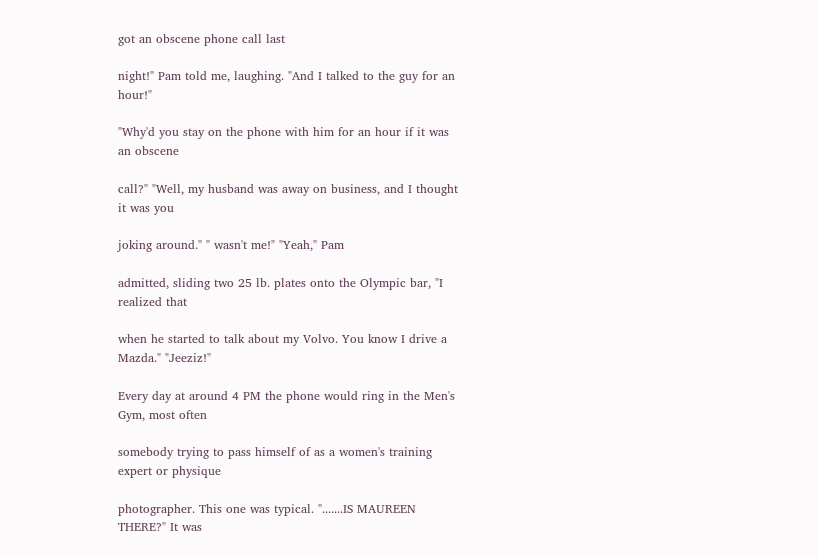got an obscene phone call last

night!" Pam told me, laughing. "And I talked to the guy for an hour!"

"Why'd you stay on the phone with him for an hour if it was an obscene

call?" "Well, my husband was away on business, and I thought it was you

joking around." " wasn't me!" "Yeah," Pam

admitted, sliding two 25 lb. plates onto the Olympic bar, "I realized that

when he started to talk about my Volvo. You know I drive a Mazda." "Jeeziz!"

Every day at around 4 PM the phone would ring in the Men's Gym, most often

somebody trying to pass himself of as a women's training expert or physique

photographer. This one was typical. ".......IS MAUREEN THERE?" It was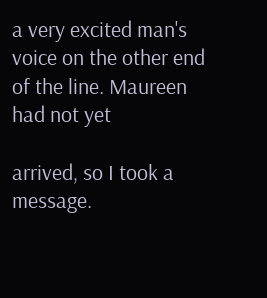a very excited man's voice on the other end of the line. Maureen had not yet

arrived, so I took a message.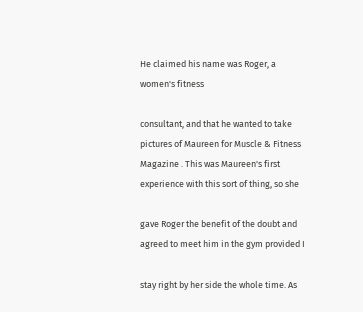He claimed his name was Roger, a women's fitness

consultant, and that he wanted to take pictures of Maureen for Muscle & Fitness Magazine . This was Maureen's first experience with this sort of thing, so she

gave Roger the benefit of the doubt and agreed to meet him in the gym provided I

stay right by her side the whole time. As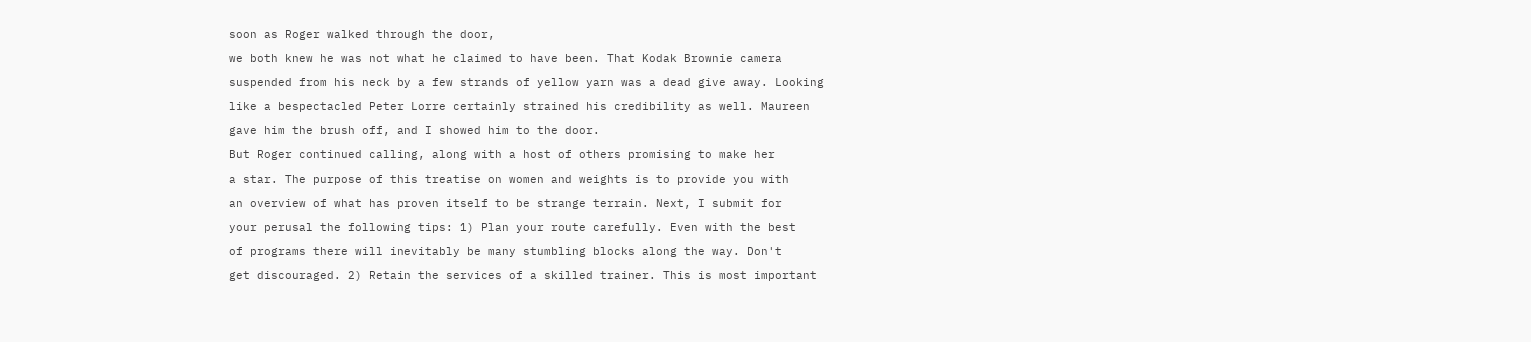soon as Roger walked through the door,

we both knew he was not what he claimed to have been. That Kodak Brownie camera

suspended from his neck by a few strands of yellow yarn was a dead give away. Looking

like a bespectacled Peter Lorre certainly strained his credibility as well. Maureen

gave him the brush off, and I showed him to the door.

But Roger continued calling, along with a host of others promising to make her

a star. The purpose of this treatise on women and weights is to provide you with

an overview of what has proven itself to be strange terrain. Next, I submit for

your perusal the following tips: 1) Plan your route carefully. Even with the best

of programs there will inevitably be many stumbling blocks along the way. Don't

get discouraged. 2) Retain the services of a skilled trainer. This is most important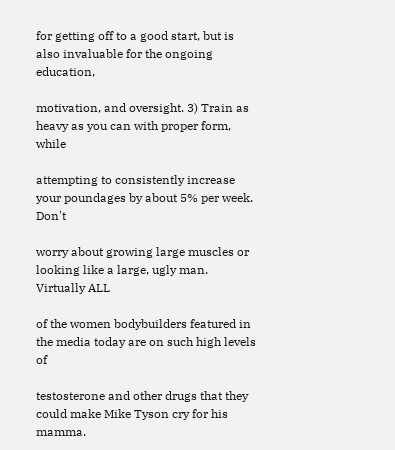for getting off to a good start, but is also invaluable for the ongoing education,

motivation, and oversight. 3) Train as heavy as you can with proper form, while

attempting to consistently increase your poundages by about 5% per week. Don't

worry about growing large muscles or looking like a large, ugly man. Virtually ALL

of the women bodybuilders featured in the media today are on such high levels of

testosterone and other drugs that they could make Mike Tyson cry for his mamma.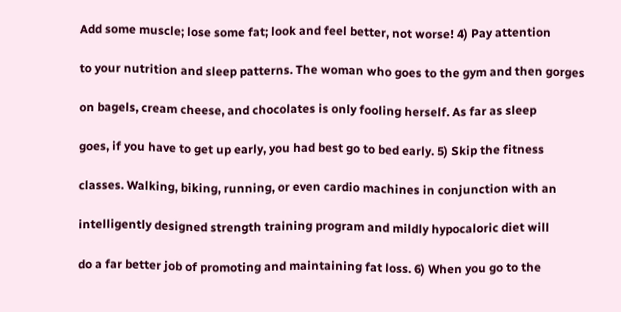Add some muscle; lose some fat; look and feel better, not worse! 4) Pay attention

to your nutrition and sleep patterns. The woman who goes to the gym and then gorges

on bagels, cream cheese, and chocolates is only fooling herself. As far as sleep

goes, if you have to get up early, you had best go to bed early. 5) Skip the fitness

classes. Walking, biking, running, or even cardio machines in conjunction with an

intelligently designed strength training program and mildly hypocaloric diet will

do a far better job of promoting and maintaining fat loss. 6) When you go to the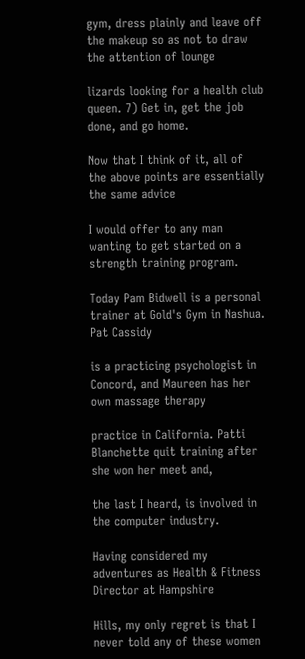gym, dress plainly and leave off the makeup so as not to draw the attention of lounge

lizards looking for a health club queen. 7) Get in, get the job done, and go home.

Now that I think of it, all of the above points are essentially the same advice

I would offer to any man wanting to get started on a strength training program.

Today Pam Bidwell is a personal trainer at Gold's Gym in Nashua. Pat Cassidy

is a practicing psychologist in Concord, and Maureen has her own massage therapy

practice in California. Patti Blanchette quit training after she won her meet and,

the last I heard, is involved in the computer industry.

Having considered my adventures as Health & Fitness Director at Hampshire

Hills, my only regret is that I never told any of these women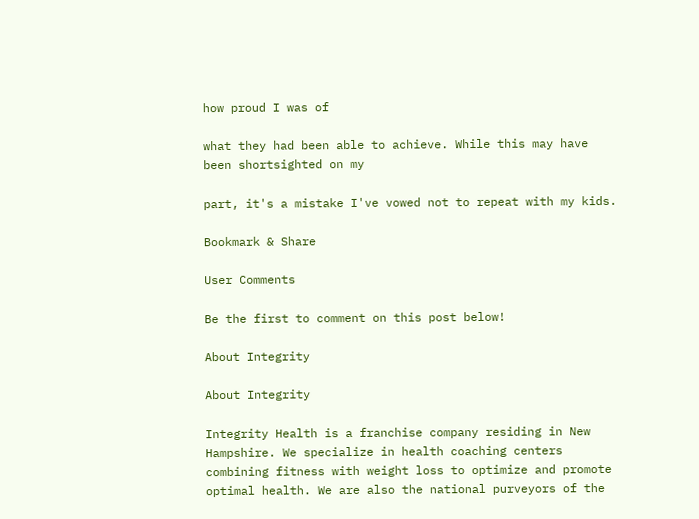how proud I was of

what they had been able to achieve. While this may have been shortsighted on my

part, it's a mistake I've vowed not to repeat with my kids.

Bookmark & Share

User Comments

Be the first to comment on this post below!

About Integrity

About Integrity

Integrity Health is a franchise company residing in New Hampshire. We specialize in health coaching centers combining fitness with weight loss to optimize and promote optimal health. We are also the national purveyors of the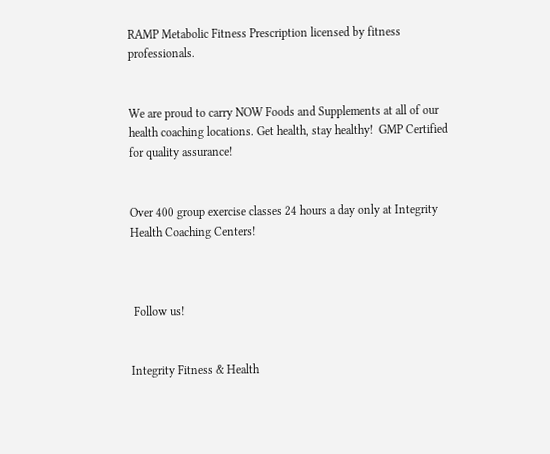RAMP Metabolic Fitness Prescription licensed by fitness professionals.


We are proud to carry NOW Foods and Supplements at all of our health coaching locations. Get health, stay healthy!  GMP Certified for quality assurance!


Over 400 group exercise classes 24 hours a day only at Integrity Health Coaching Centers!



 Follow us!


Integrity Fitness & Health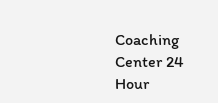Coaching Center 24 Hour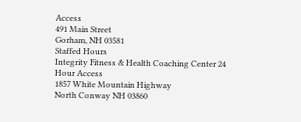Access
491 Main Street
Gorham, NH 03581
Staffed Hours
Integrity Fitness & Health Coaching Center 24 Hour Access
1857 White Mountain Highway
North Conway NH 03860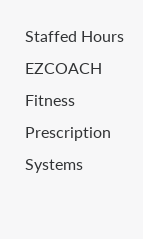Staffed Hours
EZCOACH Fitness Prescription Systems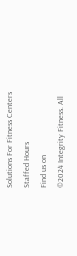Solutions For Fitness Centers
Staffed Hours
Find us on
©2024 Integrity Fitness. All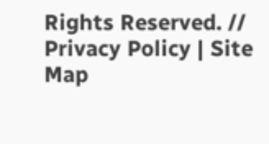Rights Reserved. // Privacy Policy | Site Map